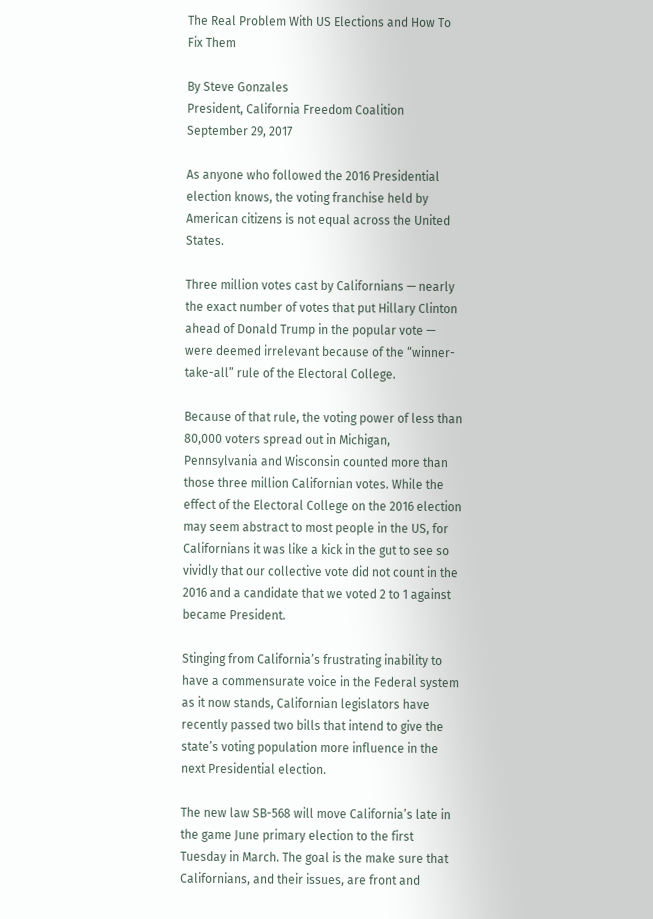The Real Problem With US Elections and How To Fix Them

By Steve Gonzales
President, California Freedom Coalition
September 29, 2017

As anyone who followed the 2016 Presidential election knows, the voting franchise held by American citizens is not equal across the United States.

Three million votes cast by Californians — nearly the exact number of votes that put Hillary Clinton ahead of Donald Trump in the popular vote — were deemed irrelevant because of the “winner-take-all” rule of the Electoral College.

Because of that rule, the voting power of less than 80,000 voters spread out in Michigan, Pennsylvania and Wisconsin counted more than those three million Californian votes. While the effect of the Electoral College on the 2016 election may seem abstract to most people in the US, for Californians it was like a kick in the gut to see so vividly that our collective vote did not count in the 2016 and a candidate that we voted 2 to 1 against became President.

Stinging from California’s frustrating inability to have a commensurate voice in the Federal system as it now stands, Californian legislators have recently passed two bills that intend to give the state’s voting population more influence in the next Presidential election.

The new law SB-568 will move California’s late in the game June primary election to the first Tuesday in March. The goal is the make sure that Californians, and their issues, are front and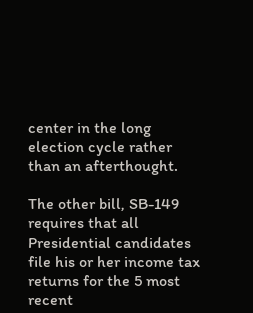center in the long election cycle rather than an afterthought.

The other bill, SB-149 requires that all Presidential candidates file his or her income tax returns for the 5 most recent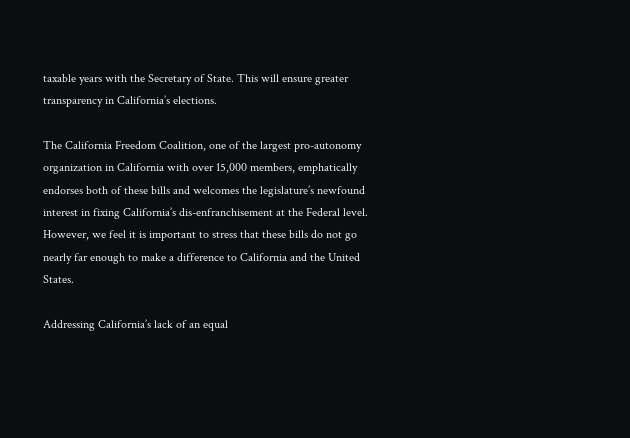taxable years with the Secretary of State. This will ensure greater transparency in California’s elections.

The California Freedom Coalition, one of the largest pro-autonomy organization in California with over 15,000 members, emphatically endorses both of these bills and welcomes the legislature’s newfound interest in fixing California’s dis-enfranchisement at the Federal level. However, we feel it is important to stress that these bills do not go nearly far enough to make a difference to California and the United States.

Addressing California’s lack of an equal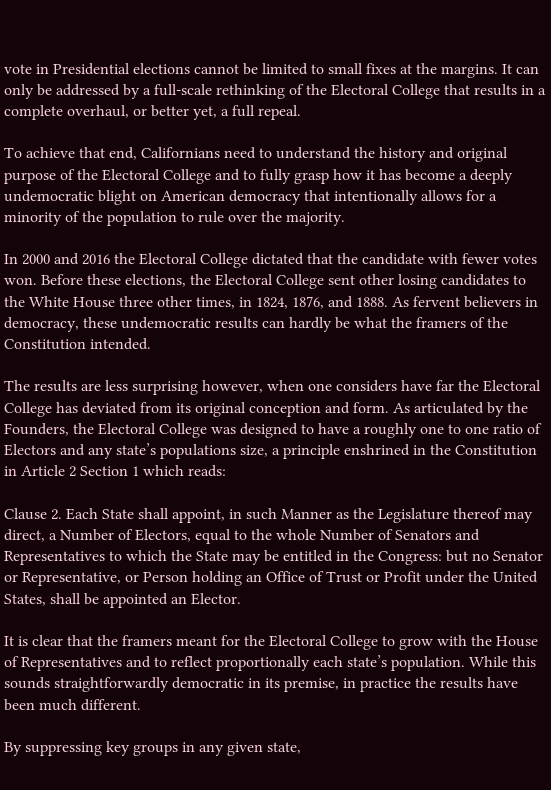vote in Presidential elections cannot be limited to small fixes at the margins. It can only be addressed by a full-scale rethinking of the Electoral College that results in a complete overhaul, or better yet, a full repeal.

To achieve that end, Californians need to understand the history and original purpose of the Electoral College and to fully grasp how it has become a deeply undemocratic blight on American democracy that intentionally allows for a minority of the population to rule over the majority.

In 2000 and 2016 the Electoral College dictated that the candidate with fewer votes won. Before these elections, the Electoral College sent other losing candidates to the White House three other times, in 1824, 1876, and 1888. As fervent believers in democracy, these undemocratic results can hardly be what the framers of the Constitution intended.

The results are less surprising however, when one considers have far the Electoral College has deviated from its original conception and form. As articulated by the Founders, the Electoral College was designed to have a roughly one to one ratio of Electors and any state’s populations size, a principle enshrined in the Constitution in Article 2 Section 1 which reads:

Clause 2. Each State shall appoint, in such Manner as the Legislature thereof may direct, a Number of Electors, equal to the whole Number of Senators and Representatives to which the State may be entitled in the Congress: but no Senator or Representative, or Person holding an Office of Trust or Profit under the United States, shall be appointed an Elector.

It is clear that the framers meant for the Electoral College to grow with the House of Representatives and to reflect proportionally each state’s population. While this sounds straightforwardly democratic in its premise, in practice the results have been much different.

By suppressing key groups in any given state,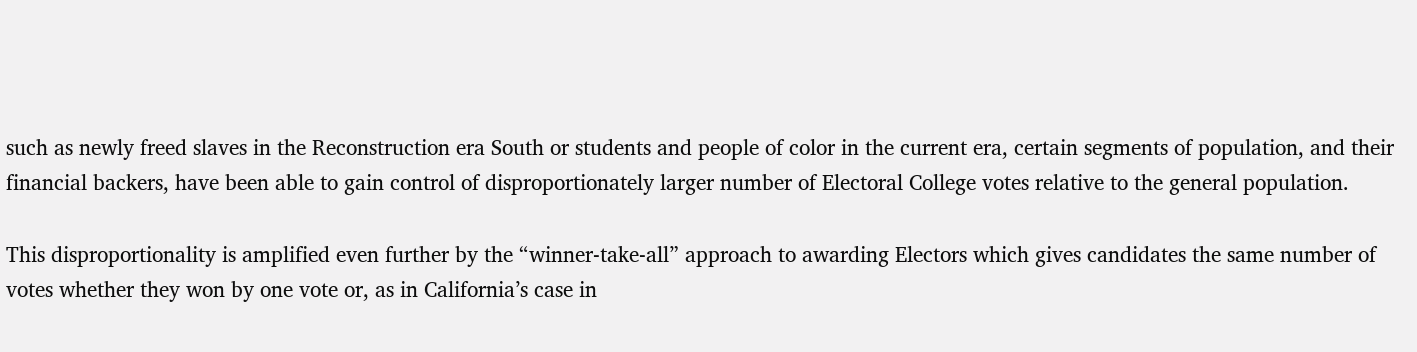such as newly freed slaves in the Reconstruction era South or students and people of color in the current era, certain segments of population, and their financial backers, have been able to gain control of disproportionately larger number of Electoral College votes relative to the general population.

This disproportionality is amplified even further by the “winner-take-all” approach to awarding Electors which gives candidates the same number of votes whether they won by one vote or, as in California’s case in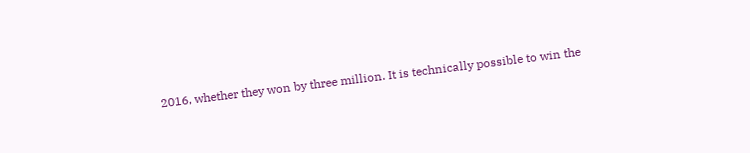2016, whether they won by three million. It is technically possible to win the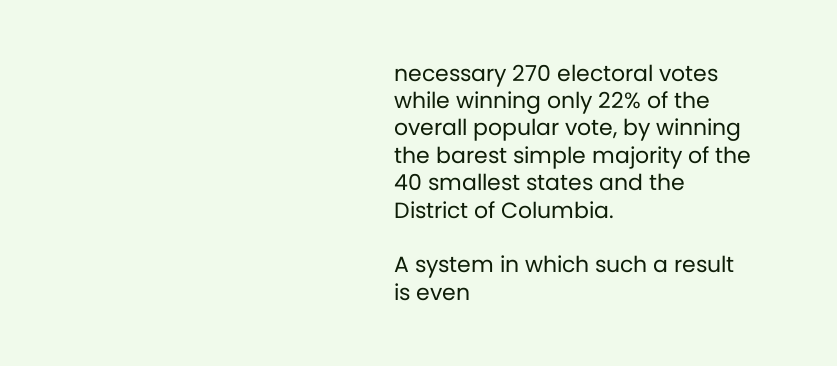necessary 270 electoral votes while winning only 22% of the overall popular vote, by winning the barest simple majority of the 40 smallest states and the District of Columbia.

A system in which such a result is even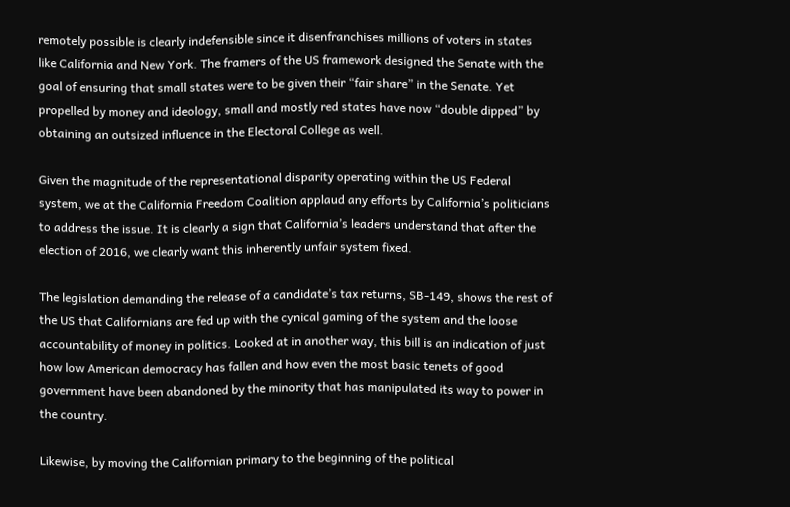remotely possible is clearly indefensible since it disenfranchises millions of voters in states like California and New York. The framers of the US framework designed the Senate with the goal of ensuring that small states were to be given their “fair share” in the Senate. Yet propelled by money and ideology, small and mostly red states have now “double dipped” by obtaining an outsized influence in the Electoral College as well.

Given the magnitude of the representational disparity operating within the US Federal system, we at the California Freedom Coalition applaud any efforts by California’s politicians to address the issue. It is clearly a sign that California’s leaders understand that after the election of 2016, we clearly want this inherently unfair system fixed.

The legislation demanding the release of a candidate’s tax returns, SB-149, shows the rest of the US that Californians are fed up with the cynical gaming of the system and the loose accountability of money in politics. Looked at in another way, this bill is an indication of just how low American democracy has fallen and how even the most basic tenets of good government have been abandoned by the minority that has manipulated its way to power in the country.

Likewise, by moving the Californian primary to the beginning of the political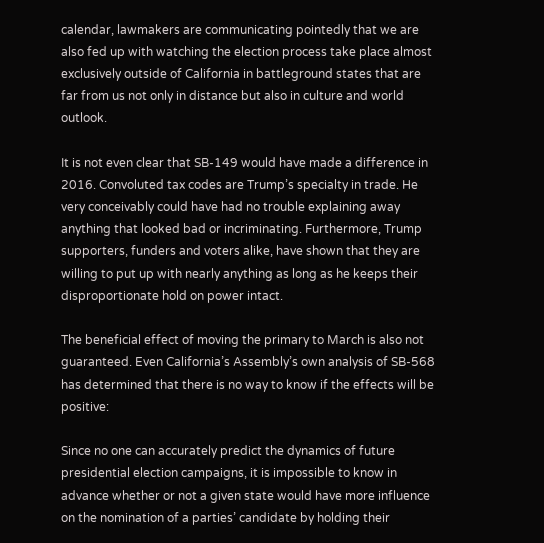calendar, lawmakers are communicating pointedly that we are also fed up with watching the election process take place almost exclusively outside of California in battleground states that are far from us not only in distance but also in culture and world outlook.

It is not even clear that SB-149 would have made a difference in 2016. Convoluted tax codes are Trump’s specialty in trade. He very conceivably could have had no trouble explaining away anything that looked bad or incriminating. Furthermore, Trump supporters, funders and voters alike, have shown that they are willing to put up with nearly anything as long as he keeps their disproportionate hold on power intact.

The beneficial effect of moving the primary to March is also not guaranteed. Even California’s Assembly’s own analysis of SB-568 has determined that there is no way to know if the effects will be positive:

Since no one can accurately predict the dynamics of future presidential election campaigns, it is impossible to know in advance whether or not a given state would have more influence on the nomination of a parties’ candidate by holding their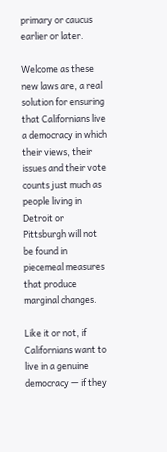primary or caucus earlier or later.

Welcome as these new laws are, a real solution for ensuring that Californians live a democracy in which their views, their issues and their vote counts just much as people living in Detroit or Pittsburgh will not be found in piecemeal measures that produce marginal changes.

Like it or not, if Californians want to live in a genuine democracy — if they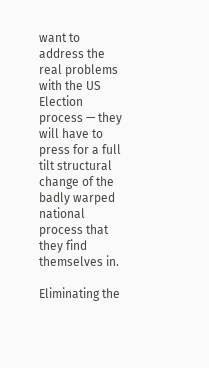want to address the real problems with the US Election process — they will have to press for a full tilt structural change of the badly warped national process that they find themselves in.

Eliminating the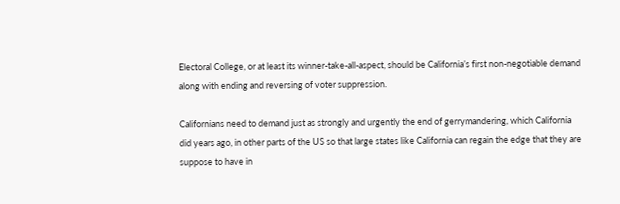Electoral College, or at least its winner-take-all-aspect, should be California’s first non-negotiable demand along with ending and reversing of voter suppression.

Californians need to demand just as strongly and urgently the end of gerrymandering, which California did years ago, in other parts of the US so that large states like California can regain the edge that they are suppose to have in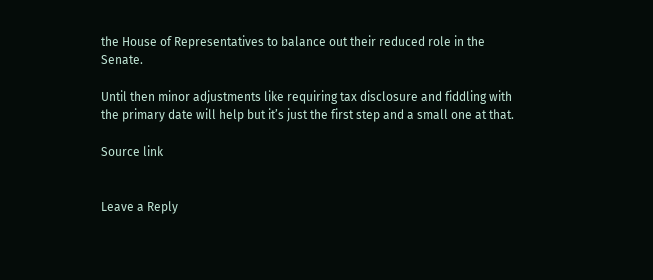the House of Representatives to balance out their reduced role in the Senate.

Until then minor adjustments like requiring tax disclosure and fiddling with the primary date will help but it’s just the first step and a small one at that.

Source link


Leave a Reply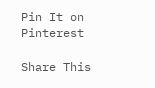Pin It on Pinterest

Share This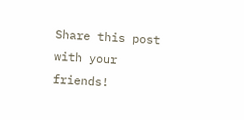Share this post with your friends!